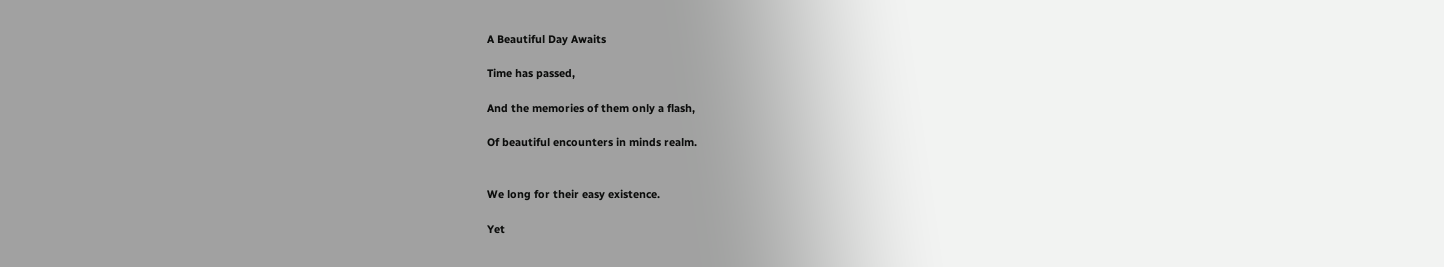A Beautiful Day Awaits

Time has passed,

And the memories of them only a flash,

Of beautiful encounters in minds realm.


We long for their easy existence.

Yet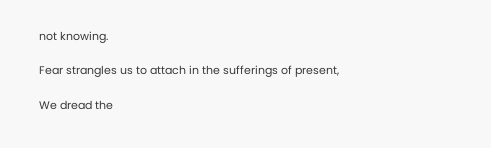not knowing.

Fear strangles us to attach in the sufferings of present,

We dread the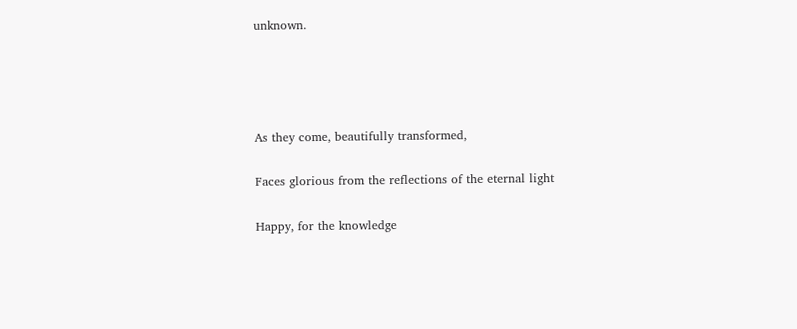unknown.




As they come, beautifully transformed,

Faces glorious from the reflections of the eternal light

Happy, for the knowledge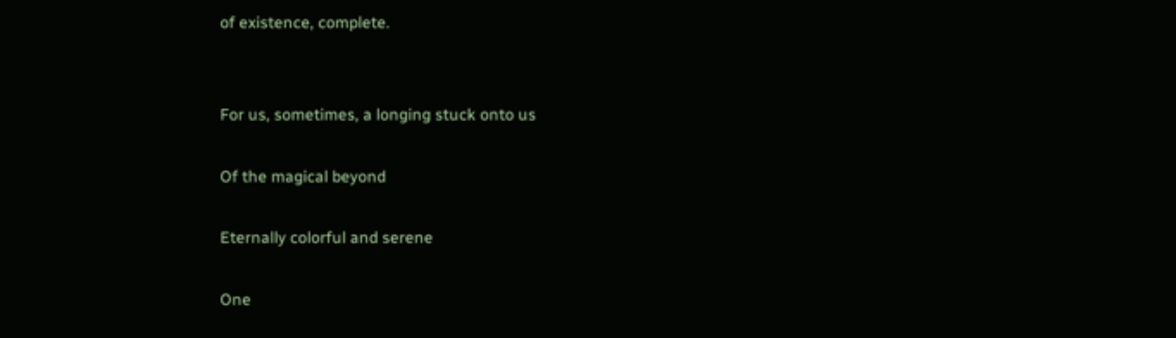of existence, complete.


For us, sometimes, a longing stuck onto us

Of the magical beyond

Eternally colorful and serene

One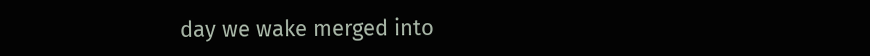day we wake merged into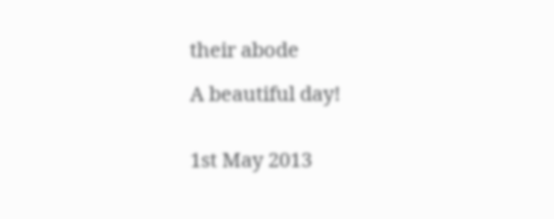their abode

A beautiful day!


1st May 2013